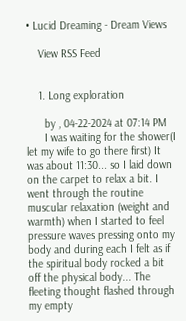• Lucid Dreaming - Dream Views

    View RSS Feed


    1. Long exploration

      by , 04-22-2024 at 07:14 PM
      I was waiting for the shower(I let my wife to go there first) It was about 11:30... so I laid down on the carpet to relax a bit. I went through the routine muscular relaxation (weight and warmth) when I started to feel pressure waves pressing onto my body and during each I felt as if the spiritual body rocked a bit off the physical body... The fleeting thought flashed through my empty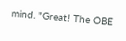mind. "Great! The OBE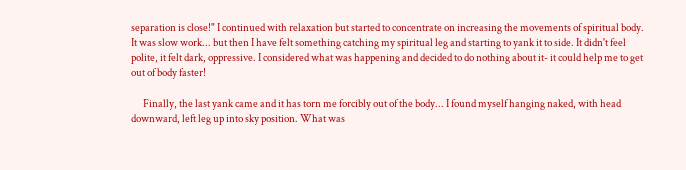separation is close!" I continued with relaxation but started to concentrate on increasing the movements of spiritual body. It was slow work... but then I have felt something catching my spiritual leg and starting to yank it to side. It didn't feel polite, it felt dark, oppressive. I considered what was happening and decided to do nothing about it- it could help me to get out of body faster!

      Finally, the last yank came and it has torn me forcibly out of the body... I found myself hanging naked, with head downward, left leg up into sky position. What was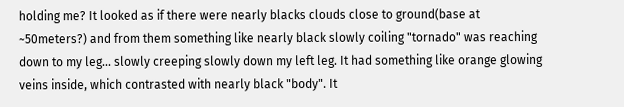holding me? It looked as if there were nearly blacks clouds close to ground(base at ~50meters?) and from them something like nearly black slowly coiling "tornado" was reaching down to my leg... slowly creeping slowly down my left leg. It had something like orange glowing veins inside, which contrasted with nearly black "body". It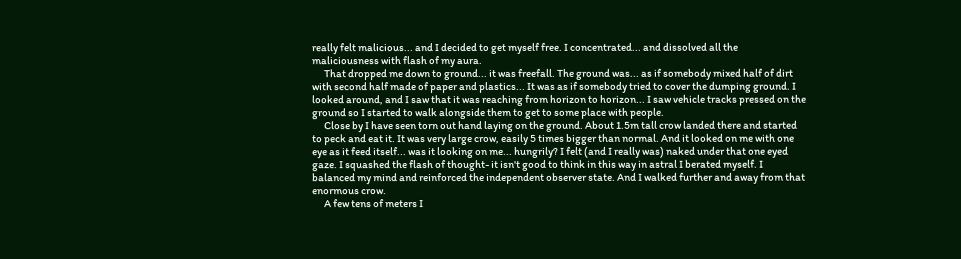really felt malicious... and I decided to get myself free. I concentrated... and dissolved all the maliciousness with flash of my aura.
      That dropped me down to ground... it was freefall. The ground was... as if somebody mixed half of dirt with second half made of paper and plastics... It was as if somebody tried to cover the dumping ground. I looked around, and I saw that it was reaching from horizon to horizon... I saw vehicle tracks pressed on the ground so I started to walk alongside them to get to some place with people.
      Close by I have seen torn out hand laying on the ground. About 1.5m tall crow landed there and started to peck and eat it. It was very large crow, easily 5 times bigger than normal. And it looked on me with one eye as it feed itself... was it looking on me... hungrily? I felt (and I really was) naked under that one eyed gaze. I squashed the flash of thought- it isn't good to think in this way in astral I berated myself. I balanced my mind and reinforced the independent observer state. And I walked further and away from that enormous crow.
      A few tens of meters I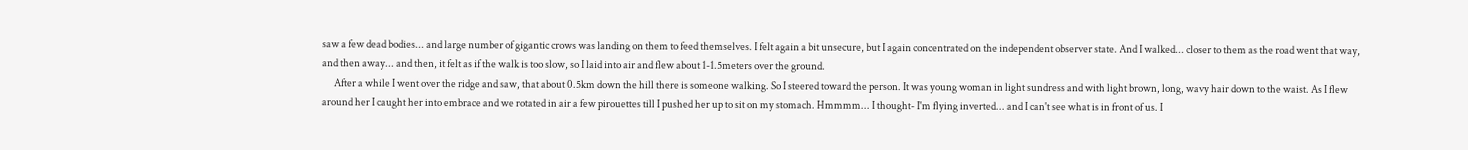saw a few dead bodies... and large number of gigantic crows was landing on them to feed themselves. I felt again a bit unsecure, but I again concentrated on the independent observer state. And I walked... closer to them as the road went that way, and then away... and then, it felt as if the walk is too slow, so I laid into air and flew about 1-1.5meters over the ground.
      After a while I went over the ridge and saw, that about 0.5km down the hill there is someone walking. So I steered toward the person. It was young woman in light sundress and with light brown, long, wavy hair down to the waist. As I flew around her I caught her into embrace and we rotated in air a few pirouettes till I pushed her up to sit on my stomach. Hmmmm... I thought- I'm flying inverted... and I can't see what is in front of us. I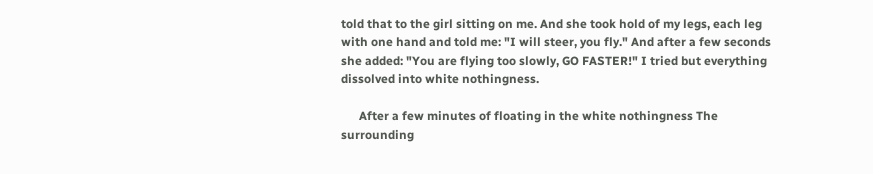told that to the girl sitting on me. And she took hold of my legs, each leg with one hand and told me: "I will steer, you fly." And after a few seconds she added: "You are flying too slowly, GO FASTER!" I tried but everything dissolved into white nothingness.

      After a few minutes of floating in the white nothingness The surrounding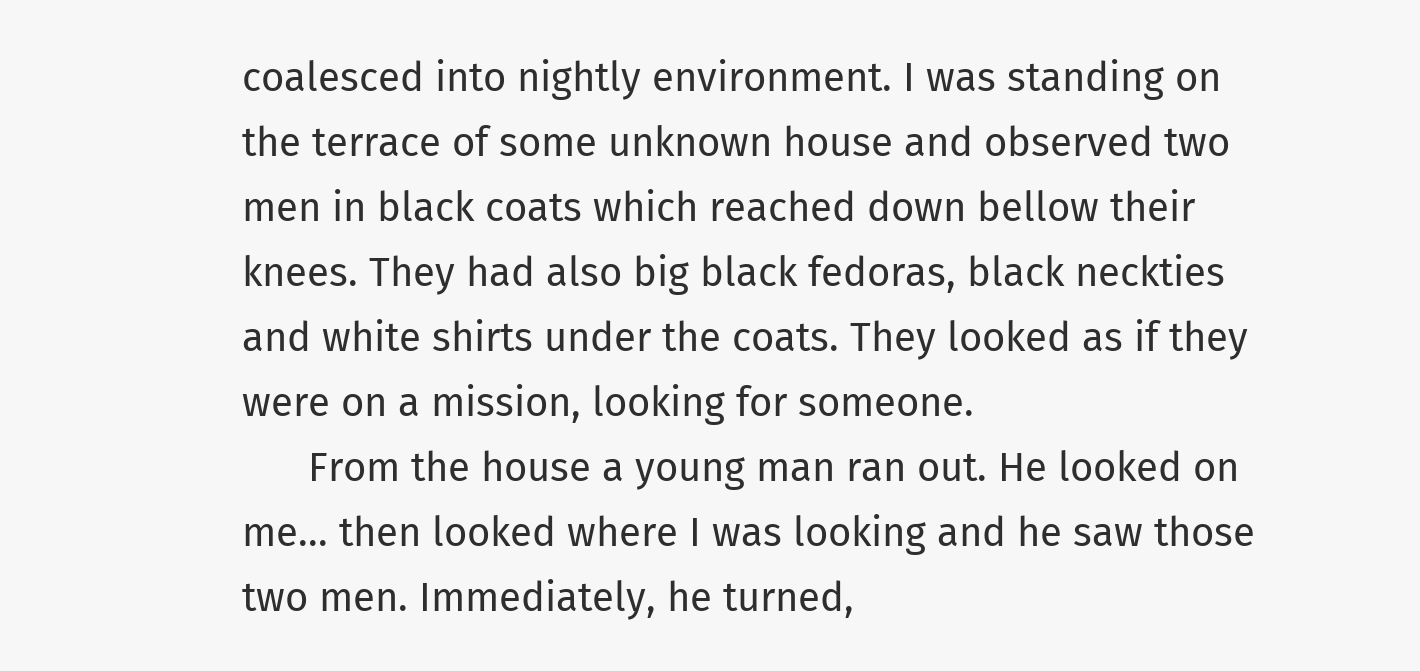coalesced into nightly environment. I was standing on the terrace of some unknown house and observed two men in black coats which reached down bellow their knees. They had also big black fedoras, black neckties and white shirts under the coats. They looked as if they were on a mission, looking for someone.
      From the house a young man ran out. He looked on me... then looked where I was looking and he saw those two men. Immediately, he turned,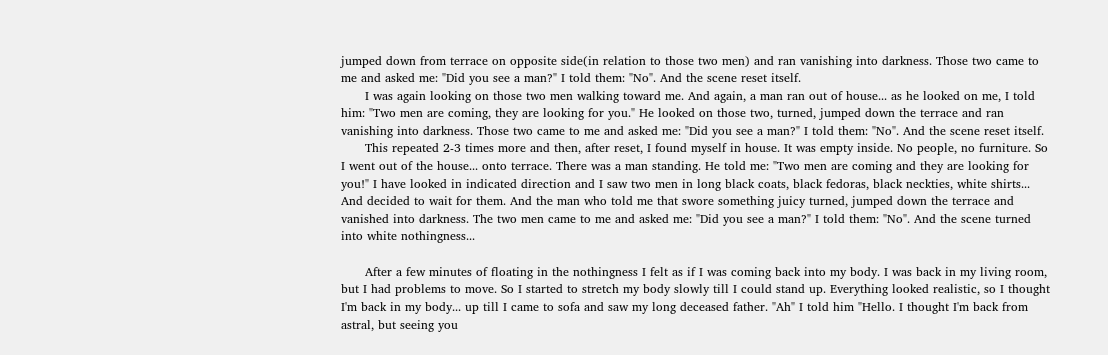jumped down from terrace on opposite side(in relation to those two men) and ran vanishing into darkness. Those two came to me and asked me: "Did you see a man?" I told them: "No". And the scene reset itself.
      I was again looking on those two men walking toward me. And again, a man ran out of house... as he looked on me, I told him: "Two men are coming, they are looking for you." He looked on those two, turned, jumped down the terrace and ran vanishing into darkness. Those two came to me and asked me: "Did you see a man?" I told them: "No". And the scene reset itself.
      This repeated 2-3 times more and then, after reset, I found myself in house. It was empty inside. No people, no furniture. So I went out of the house... onto terrace. There was a man standing. He told me: "Two men are coming and they are looking for you!" I have looked in indicated direction and I saw two men in long black coats, black fedoras, black neckties, white shirts... And decided to wait for them. And the man who told me that swore something juicy turned, jumped down the terrace and vanished into darkness. The two men came to me and asked me: "Did you see a man?" I told them: "No". And the scene turned into white nothingness...

      After a few minutes of floating in the nothingness I felt as if I was coming back into my body. I was back in my living room, but I had problems to move. So I started to stretch my body slowly till I could stand up. Everything looked realistic, so I thought I'm back in my body... up till I came to sofa and saw my long deceased father. "Ah" I told him "Hello. I thought I'm back from astral, but seeing you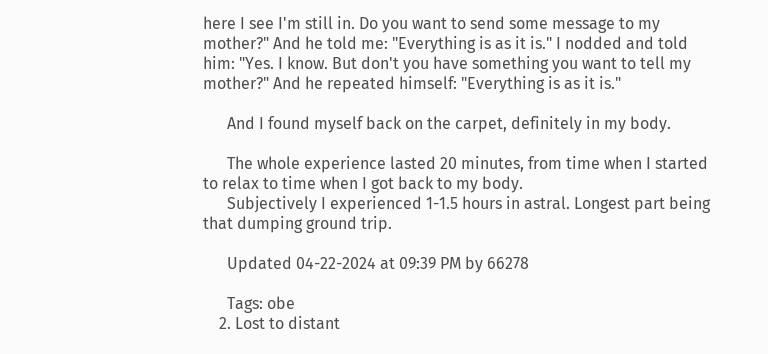here I see I'm still in. Do you want to send some message to my mother?" And he told me: "Everything is as it is." I nodded and told him: "Yes. I know. But don't you have something you want to tell my mother?" And he repeated himself: "Everything is as it is."

      And I found myself back on the carpet, definitely in my body.

      The whole experience lasted 20 minutes, from time when I started to relax to time when I got back to my body.
      Subjectively I experienced 1-1.5 hours in astral. Longest part being that dumping ground trip.

      Updated 04-22-2024 at 09:39 PM by 66278

      Tags: obe
    2. Lost to distant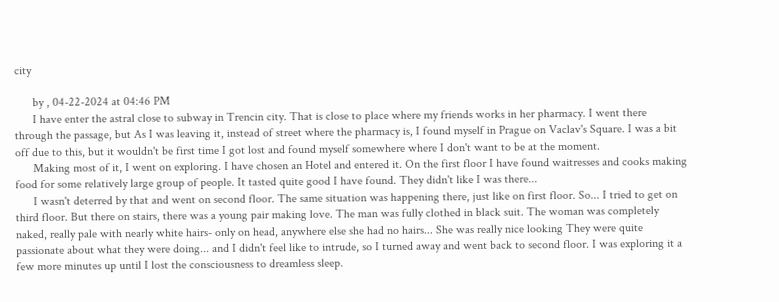city

      by , 04-22-2024 at 04:46 PM
      I have enter the astral close to subway in Trencin city. That is close to place where my friends works in her pharmacy. I went there through the passage, but As I was leaving it, instead of street where the pharmacy is, I found myself in Prague on Vaclav's Square. I was a bit off due to this, but it wouldn't be first time I got lost and found myself somewhere where I don't want to be at the moment.
      Making most of it, I went on exploring. I have chosen an Hotel and entered it. On the first floor I have found waitresses and cooks making food for some relatively large group of people. It tasted quite good I have found. They didn't like I was there...
      I wasn't deterred by that and went on second floor. The same situation was happening there, just like on first floor. So... I tried to get on third floor. But there on stairs, there was a young pair making love. The man was fully clothed in black suit. The woman was completely naked, really pale with nearly white hairs- only on head, anywhere else she had no hairs... She was really nice looking They were quite passionate about what they were doing... and I didn't feel like to intrude, so I turned away and went back to second floor. I was exploring it a few more minutes up until I lost the consciousness to dreamless sleep.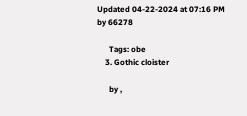Updated 04-22-2024 at 07:16 PM by 66278

      Tags: obe
    3. Gothic cloister

      by ,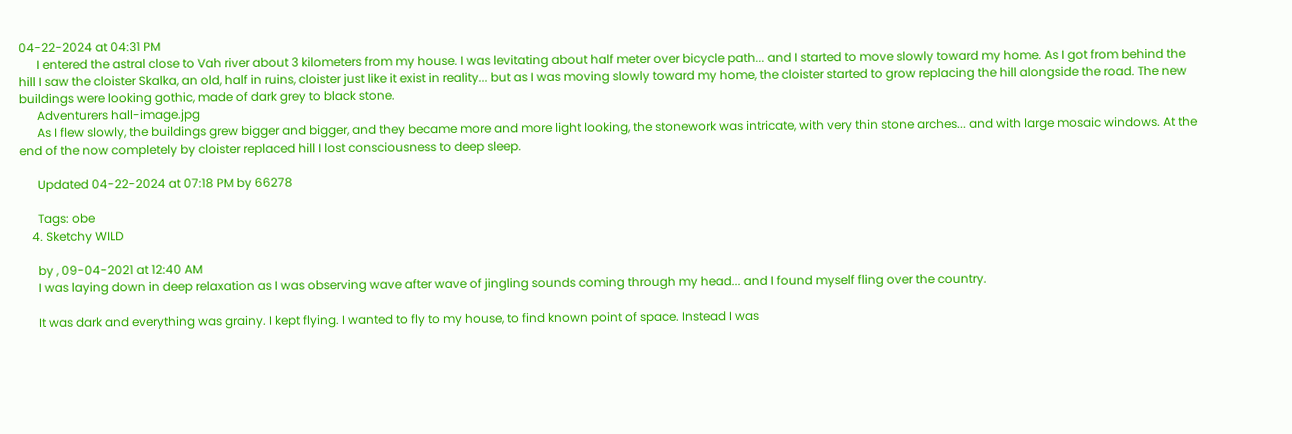04-22-2024 at 04:31 PM
      I entered the astral close to Vah river about 3 kilometers from my house. I was levitating about half meter over bicycle path... and I started to move slowly toward my home. As I got from behind the hill I saw the cloister Skalka, an old, half in ruins, cloister just like it exist in reality... but as I was moving slowly toward my home, the cloister started to grow replacing the hill alongside the road. The new buildings were looking gothic, made of dark grey to black stone.
      Adventurers hall-image.jpg
      As I flew slowly, the buildings grew bigger and bigger, and they became more and more light looking, the stonework was intricate, with very thin stone arches... and with large mosaic windows. At the end of the now completely by cloister replaced hill I lost consciousness to deep sleep.

      Updated 04-22-2024 at 07:18 PM by 66278

      Tags: obe
    4. Sketchy WILD

      by , 09-04-2021 at 12:40 AM
      I was laying down in deep relaxation as I was observing wave after wave of jingling sounds coming through my head... and I found myself fling over the country.

      It was dark and everything was grainy. I kept flying. I wanted to fly to my house, to find known point of space. Instead I was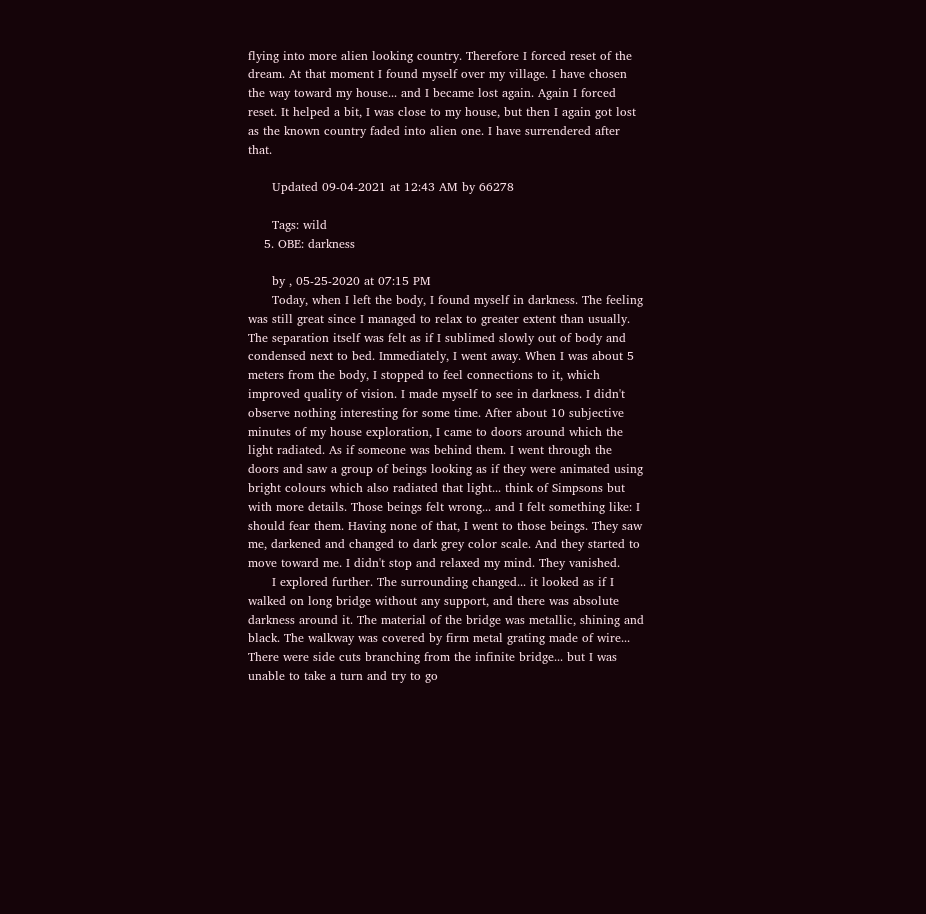flying into more alien looking country. Therefore I forced reset of the dream. At that moment I found myself over my village. I have chosen the way toward my house... and I became lost again. Again I forced reset. It helped a bit, I was close to my house, but then I again got lost as the known country faded into alien one. I have surrendered after that.

      Updated 09-04-2021 at 12:43 AM by 66278

      Tags: wild
    5. OBE: darkness

      by , 05-25-2020 at 07:15 PM
      Today, when I left the body, I found myself in darkness. The feeling was still great since I managed to relax to greater extent than usually. The separation itself was felt as if I sublimed slowly out of body and condensed next to bed. Immediately, I went away. When I was about 5 meters from the body, I stopped to feel connections to it, which improved quality of vision. I made myself to see in darkness. I didn't observe nothing interesting for some time. After about 10 subjective minutes of my house exploration, I came to doors around which the light radiated. As if someone was behind them. I went through the doors and saw a group of beings looking as if they were animated using bright colours which also radiated that light... think of Simpsons but with more details. Those beings felt wrong... and I felt something like: I should fear them. Having none of that, I went to those beings. They saw me, darkened and changed to dark grey color scale. And they started to move toward me. I didn't stop and relaxed my mind. They vanished.
      I explored further. The surrounding changed... it looked as if I walked on long bridge without any support, and there was absolute darkness around it. The material of the bridge was metallic, shining and black. The walkway was covered by firm metal grating made of wire... There were side cuts branching from the infinite bridge... but I was unable to take a turn and try to go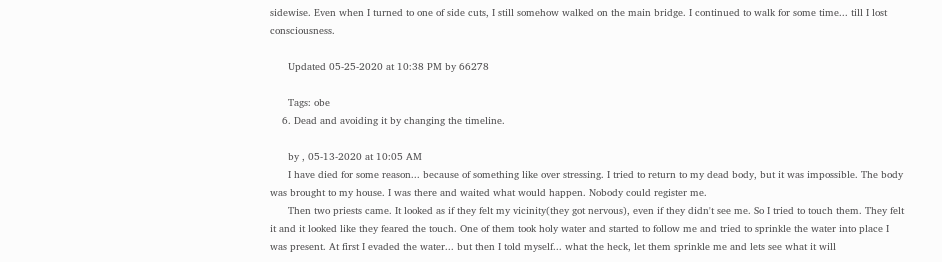sidewise. Even when I turned to one of side cuts, I still somehow walked on the main bridge. I continued to walk for some time... till I lost consciousness.

      Updated 05-25-2020 at 10:38 PM by 66278

      Tags: obe
    6. Dead and avoiding it by changing the timeline.

      by , 05-13-2020 at 10:05 AM
      I have died for some reason... because of something like over stressing. I tried to return to my dead body, but it was impossible. The body was brought to my house. I was there and waited what would happen. Nobody could register me.
      Then two priests came. It looked as if they felt my vicinity(they got nervous), even if they didn't see me. So I tried to touch them. They felt it and it looked like they feared the touch. One of them took holy water and started to follow me and tried to sprinkle the water into place I was present. At first I evaded the water... but then I told myself... what the heck, let them sprinkle me and lets see what it will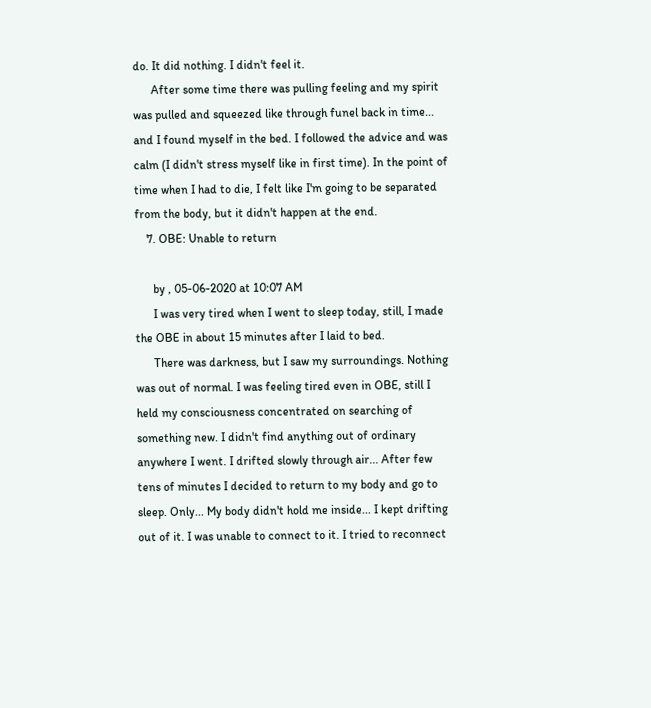do. It did nothing. I didn't feel it.
      After some time there was pulling feeling and my spirit was pulled and squeezed like through funel back in time... and I found myself in the bed. I followed the advice and was calm (I didn't stress myself like in first time). In the point of time when I had to die, I felt like I'm going to be separated from the body, but it didn't happen at the end.
    7. OBE: Unable to return

      by , 05-06-2020 at 10:07 AM
      I was very tired when I went to sleep today, still, I made the OBE in about 15 minutes after I laid to bed.
      There was darkness, but I saw my surroundings. Nothing was out of normal. I was feeling tired even in OBE, still I held my consciousness concentrated on searching of something new. I didn't find anything out of ordinary anywhere I went. I drifted slowly through air... After few tens of minutes I decided to return to my body and go to sleep. Only... My body didn't hold me inside... I kept drifting out of it. I was unable to connect to it. I tried to reconnect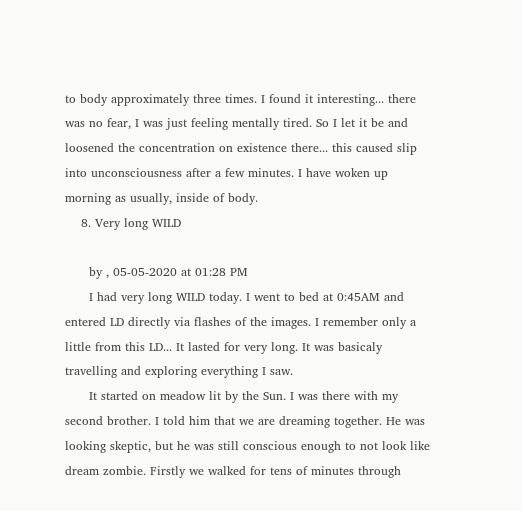to body approximately three times. I found it interesting... there was no fear, I was just feeling mentally tired. So I let it be and loosened the concentration on existence there... this caused slip into unconsciousness after a few minutes. I have woken up morning as usually, inside of body.
    8. Very long WILD

      by , 05-05-2020 at 01:28 PM
      I had very long WILD today. I went to bed at 0:45AM and entered LD directly via flashes of the images. I remember only a little from this LD... It lasted for very long. It was basicaly travelling and exploring everything I saw.
      It started on meadow lit by the Sun. I was there with my second brother. I told him that we are dreaming together. He was looking skeptic, but he was still conscious enough to not look like dream zombie. Firstly we walked for tens of minutes through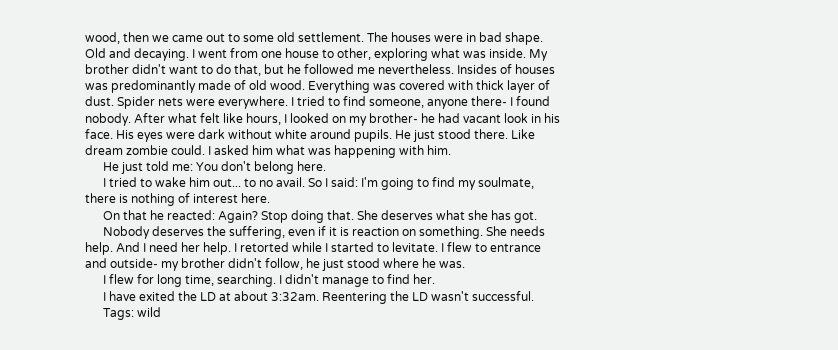wood, then we came out to some old settlement. The houses were in bad shape. Old and decaying. I went from one house to other, exploring what was inside. My brother didn't want to do that, but he followed me nevertheless. Insides of houses was predominantly made of old wood. Everything was covered with thick layer of dust. Spider nets were everywhere. I tried to find someone, anyone there- I found nobody. After what felt like hours, I looked on my brother- he had vacant look in his face. His eyes were dark without white around pupils. He just stood there. Like dream zombie could. I asked him what was happening with him.
      He just told me: You don't belong here.
      I tried to wake him out... to no avail. So I said: I'm going to find my soulmate, there is nothing of interest here.
      On that he reacted: Again? Stop doing that. She deserves what she has got.
      Nobody deserves the suffering, even if it is reaction on something. She needs help. And I need her help. I retorted while I started to levitate. I flew to entrance and outside- my brother didn't follow, he just stood where he was.
      I flew for long time, searching. I didn't manage to find her.
      I have exited the LD at about 3:32am. Reentering the LD wasn't successful.
      Tags: wild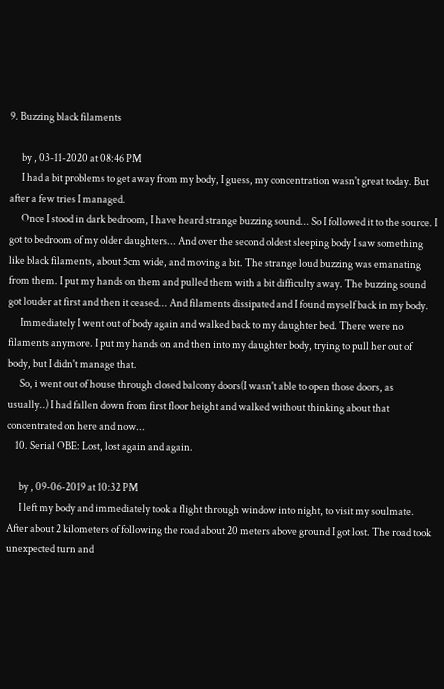9. Buzzing black filaments

      by , 03-11-2020 at 08:46 PM
      I had a bit problems to get away from my body, I guess, my concentration wasn't great today. But after a few tries I managed.
      Once I stood in dark bedroom, I have heard strange buzzing sound... So I followed it to the source. I got to bedroom of my older daughters... And over the second oldest sleeping body I saw something like black filaments, about 5cm wide, and moving a bit. The strange loud buzzing was emanating from them. I put my hands on them and pulled them with a bit difficulty away. The buzzing sound got louder at first and then it ceased... And filaments dissipated and I found myself back in my body.
      Immediately I went out of body again and walked back to my daughter bed. There were no filaments anymore. I put my hands on and then into my daughter body, trying to pull her out of body, but I didn't manage that.
      So, i went out of house through closed balcony doors(I wasn't able to open those doors, as usually..) I had fallen down from first floor height and walked without thinking about that concentrated on here and now...
    10. Serial OBE: Lost, lost again and again.

      by , 09-06-2019 at 10:32 PM
      I left my body and immediately took a flight through window into night, to visit my soulmate. After about 2 kilometers of following the road about 20 meters above ground I got lost. The road took unexpected turn and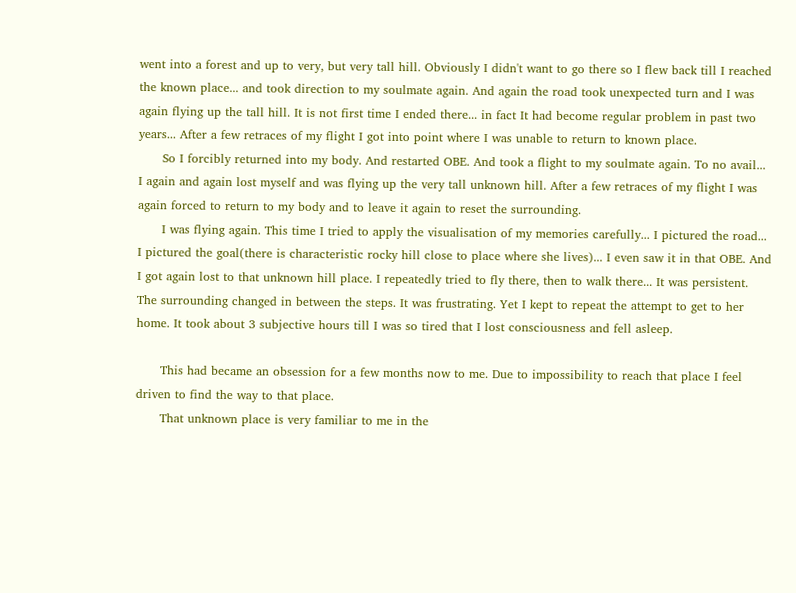went into a forest and up to very, but very tall hill. Obviously I didn't want to go there so I flew back till I reached the known place... and took direction to my soulmate again. And again the road took unexpected turn and I was again flying up the tall hill. It is not first time I ended there... in fact It had become regular problem in past two years... After a few retraces of my flight I got into point where I was unable to return to known place.
      So I forcibly returned into my body. And restarted OBE. And took a flight to my soulmate again. To no avail... I again and again lost myself and was flying up the very tall unknown hill. After a few retraces of my flight I was again forced to return to my body and to leave it again to reset the surrounding.
      I was flying again. This time I tried to apply the visualisation of my memories carefully... I pictured the road... I pictured the goal(there is characteristic rocky hill close to place where she lives)... I even saw it in that OBE. And I got again lost to that unknown hill place. I repeatedly tried to fly there, then to walk there... It was persistent. The surrounding changed in between the steps. It was frustrating. Yet I kept to repeat the attempt to get to her home. It took about 3 subjective hours till I was so tired that I lost consciousness and fell asleep.

      This had became an obsession for a few months now to me. Due to impossibility to reach that place I feel driven to find the way to that place.
      That unknown place is very familiar to me in the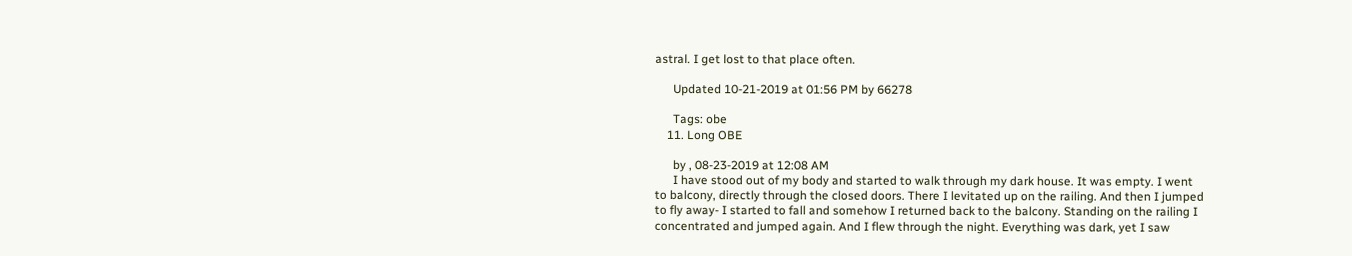astral. I get lost to that place often.

      Updated 10-21-2019 at 01:56 PM by 66278

      Tags: obe
    11. Long OBE

      by , 08-23-2019 at 12:08 AM
      I have stood out of my body and started to walk through my dark house. It was empty. I went to balcony, directly through the closed doors. There I levitated up on the railing. And then I jumped to fly away- I started to fall and somehow I returned back to the balcony. Standing on the railing I concentrated and jumped again. And I flew through the night. Everything was dark, yet I saw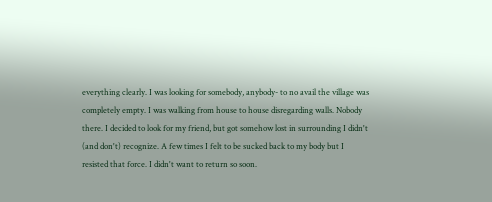everything clearly. I was looking for somebody, anybody- to no avail the village was completely empty. I was walking from house to house disregarding walls. Nobody there. I decided to look for my friend, but got somehow lost in surrounding I didn't (and don't) recognize. A few times I felt to be sucked back to my body but I resisted that force. I didn't want to return so soon.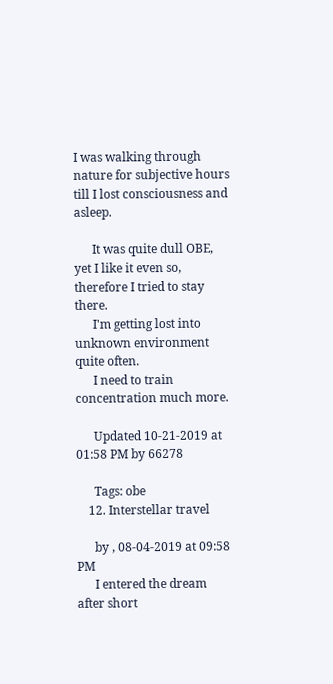I was walking through nature for subjective hours till I lost consciousness and asleep.

      It was quite dull OBE, yet I like it even so, therefore I tried to stay there.
      I'm getting lost into unknown environment quite often.
      I need to train concentration much more.

      Updated 10-21-2019 at 01:58 PM by 66278

      Tags: obe
    12. Interstellar travel

      by , 08-04-2019 at 09:58 PM
      I entered the dream after short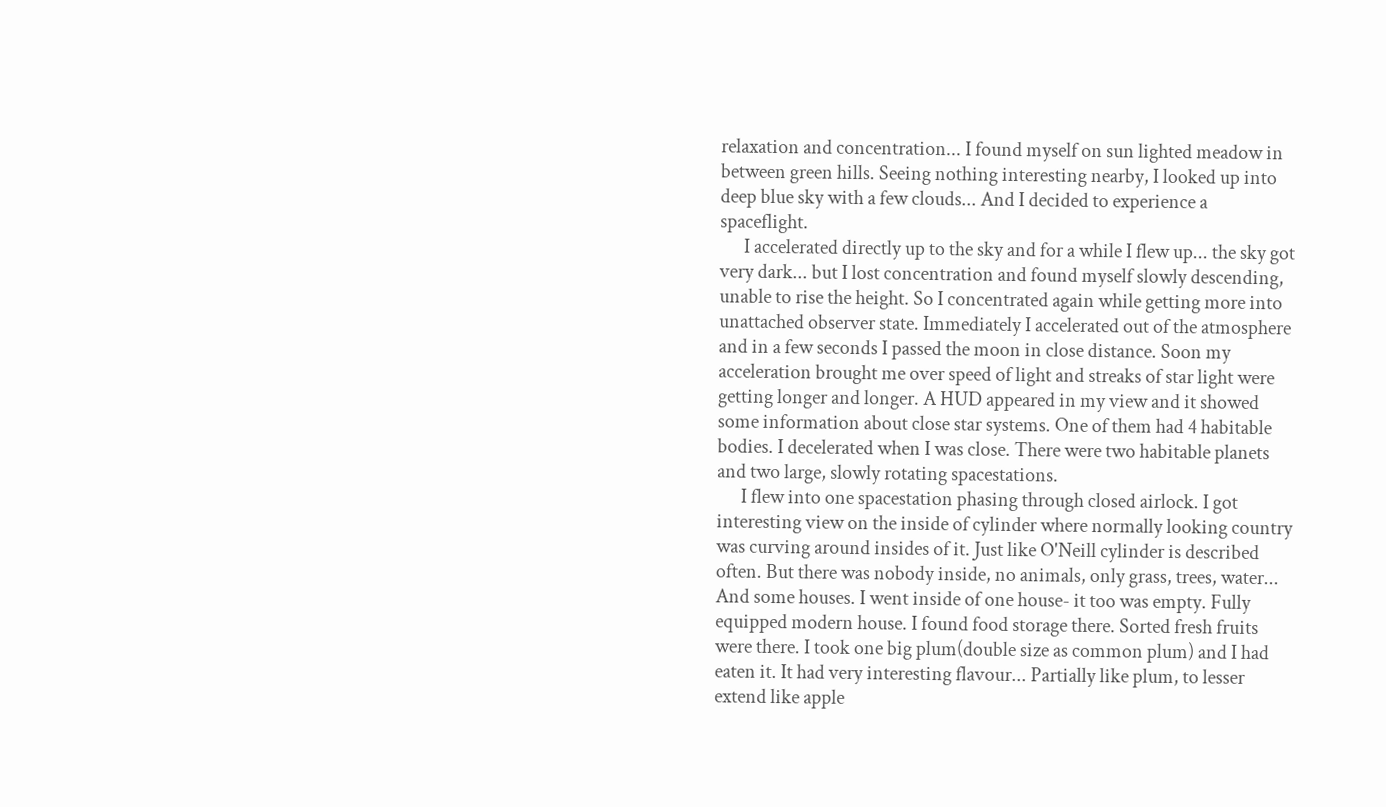relaxation and concentration... I found myself on sun lighted meadow in between green hills. Seeing nothing interesting nearby, I looked up into deep blue sky with a few clouds... And I decided to experience a spaceflight.
      I accelerated directly up to the sky and for a while I flew up... the sky got very dark... but I lost concentration and found myself slowly descending, unable to rise the height. So I concentrated again while getting more into unattached observer state. Immediately I accelerated out of the atmosphere and in a few seconds I passed the moon in close distance. Soon my acceleration brought me over speed of light and streaks of star light were getting longer and longer. A HUD appeared in my view and it showed some information about close star systems. One of them had 4 habitable bodies. I decelerated when I was close. There were two habitable planets and two large, slowly rotating spacestations.
      I flew into one spacestation phasing through closed airlock. I got interesting view on the inside of cylinder where normally looking country was curving around insides of it. Just like O'Neill cylinder is described often. But there was nobody inside, no animals, only grass, trees, water... And some houses. I went inside of one house- it too was empty. Fully equipped modern house. I found food storage there. Sorted fresh fruits were there. I took one big plum(double size as common plum) and I had eaten it. It had very interesting flavour... Partially like plum, to lesser extend like apple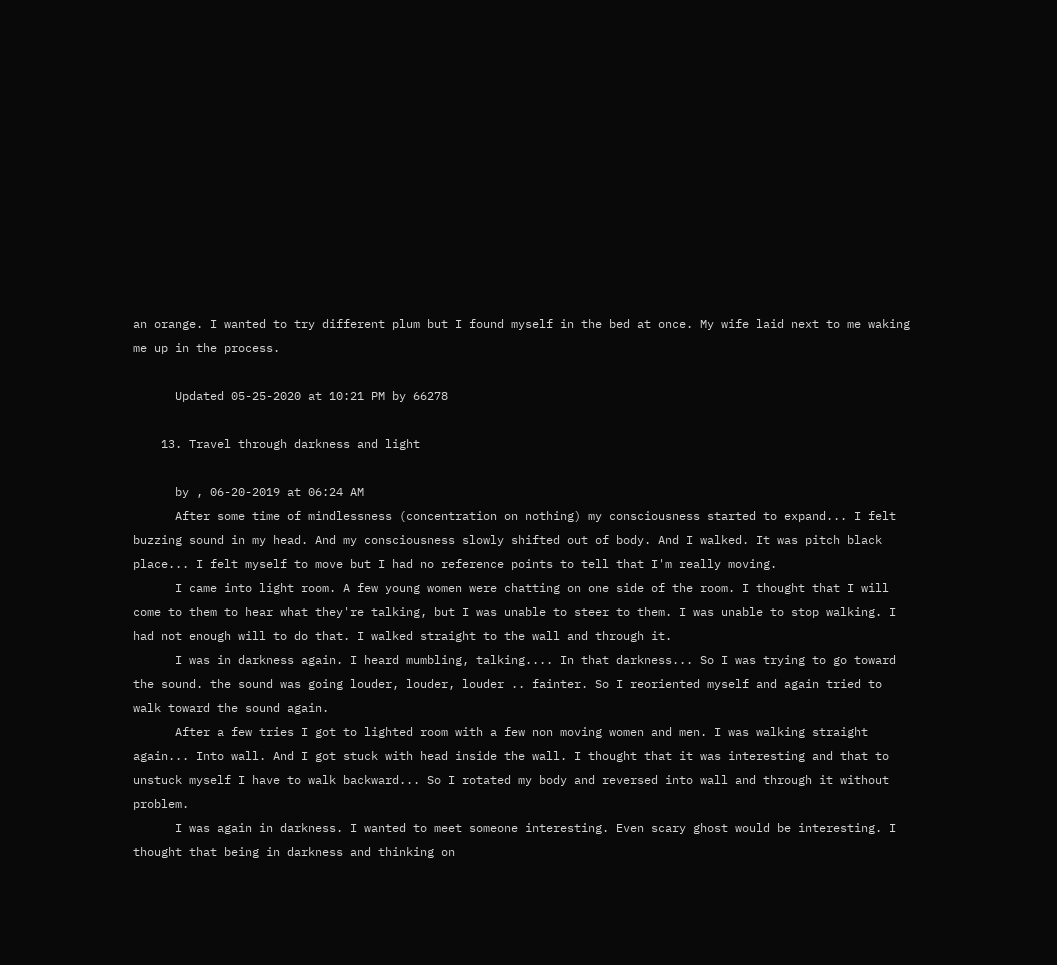an orange. I wanted to try different plum but I found myself in the bed at once. My wife laid next to me waking me up in the process.

      Updated 05-25-2020 at 10:21 PM by 66278

    13. Travel through darkness and light

      by , 06-20-2019 at 06:24 AM
      After some time of mindlessness (concentration on nothing) my consciousness started to expand... I felt buzzing sound in my head. And my consciousness slowly shifted out of body. And I walked. It was pitch black place... I felt myself to move but I had no reference points to tell that I'm really moving.
      I came into light room. A few young women were chatting on one side of the room. I thought that I will come to them to hear what they're talking, but I was unable to steer to them. I was unable to stop walking. I had not enough will to do that. I walked straight to the wall and through it.
      I was in darkness again. I heard mumbling, talking.... In that darkness... So I was trying to go toward the sound. the sound was going louder, louder, louder .. fainter. So I reoriented myself and again tried to walk toward the sound again.
      After a few tries I got to lighted room with a few non moving women and men. I was walking straight again... Into wall. And I got stuck with head inside the wall. I thought that it was interesting and that to unstuck myself I have to walk backward... So I rotated my body and reversed into wall and through it without problem.
      I was again in darkness. I wanted to meet someone interesting. Even scary ghost would be interesting. I thought that being in darkness and thinking on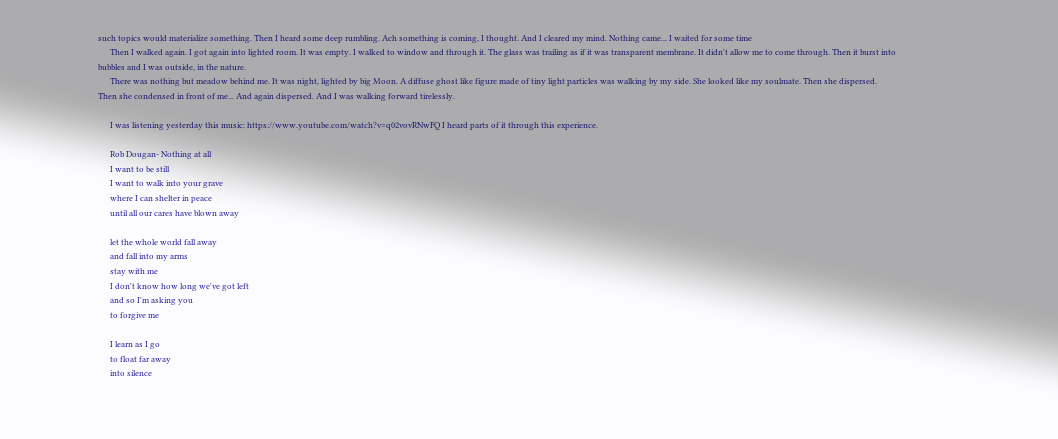such topics would materialize something. Then I heard some deep rumbling. Ach something is coming, I thought. And I cleared my mind. Nothing came... I waited for some time
      Then I walked again. I got again into lighted room. It was empty. I walked to window and through it. The glass was trailing as if it was transparent membrane. It didn't allow me to come through. Then it burst into bubbles and I was outside, in the nature.
      There was nothing but meadow behind me. It was night, lighted by big Moon. A diffuse ghost like figure made of tiny light particles was walking by my side. She looked like my soulmate. Then she dispersed. Then she condensed in front of me... And again dispersed. And I was walking forward tirelessly.

      I was listening yesterday this music: https://www.youtube.com/watch?v=q02vovRNwFQ I heard parts of it through this experience.

      Rob Dougan- Nothing at all
      I want to be still
      I want to walk into your grave
      where I can shelter in peace
      until all our cares have blown away

      let the whole world fall away
      and fall into my arms
      stay with me
      I don't know how long we've got left
      and so I'm asking you
      to forgive me

      I learn as I go
      to float far away
      into silence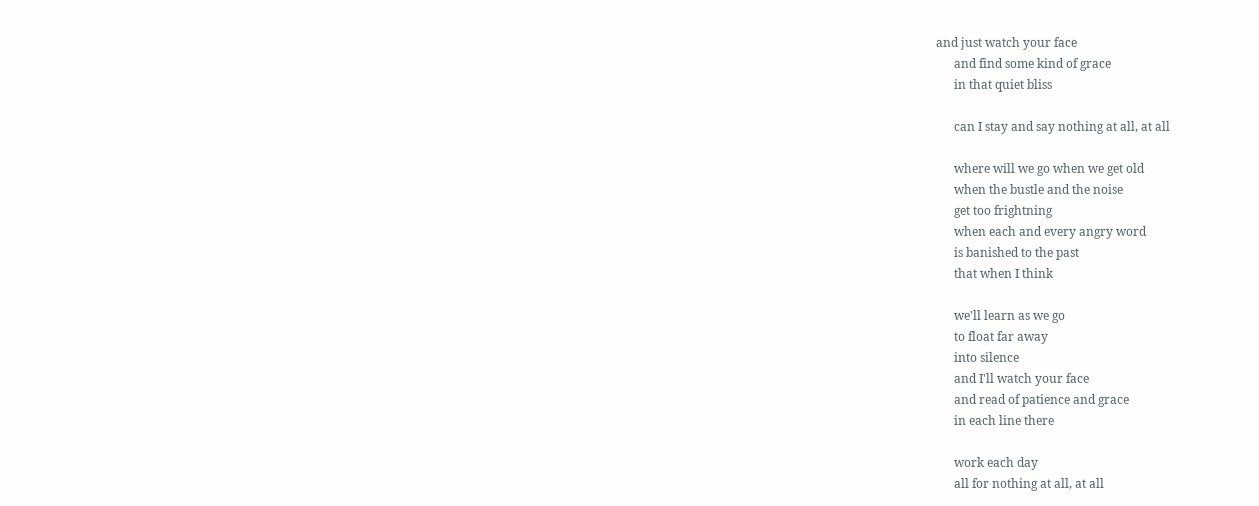and just watch your face
      and find some kind of grace
      in that quiet bliss

      can I stay and say nothing at all, at all

      where will we go when we get old
      when the bustle and the noise
      get too frightning
      when each and every angry word
      is banished to the past
      that when I think

      we'll learn as we go
      to float far away
      into silence
      and I'll watch your face
      and read of patience and grace
      in each line there

      work each day
      all for nothing at all, at all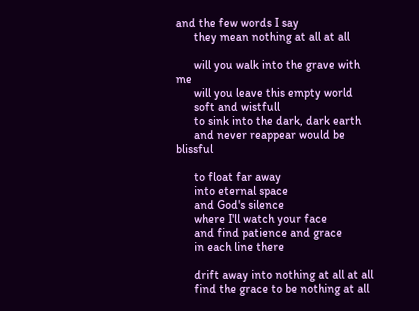and the few words I say
      they mean nothing at all at all

      will you walk into the grave with me
      will you leave this empty world
      soft and wistfull
      to sink into the dark, dark earth
      and never reappear would be blissful

      to float far away
      into eternal space
      and God's silence
      where I'll watch your face
      and find patience and grace
      in each line there

      drift away into nothing at all at all
      find the grace to be nothing at all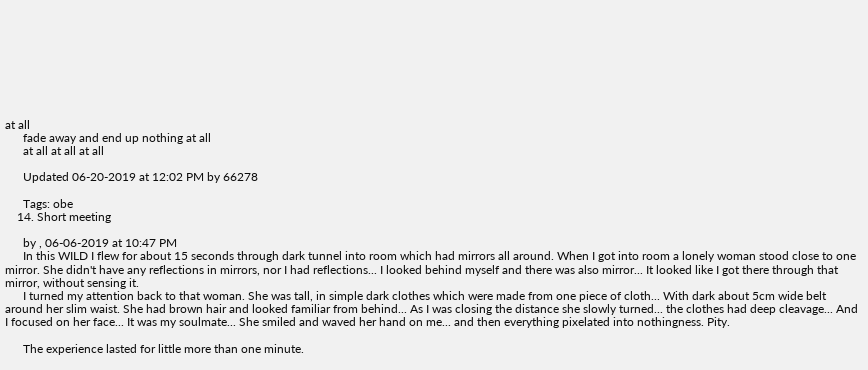at all
      fade away and end up nothing at all
      at all at all at all

      Updated 06-20-2019 at 12:02 PM by 66278

      Tags: obe
    14. Short meeting

      by , 06-06-2019 at 10:47 PM
      In this WILD I flew for about 15 seconds through dark tunnel into room which had mirrors all around. When I got into room a lonely woman stood close to one mirror. She didn't have any reflections in mirrors, nor I had reflections... I looked behind myself and there was also mirror... It looked like I got there through that mirror, without sensing it.
      I turned my attention back to that woman. She was tall, in simple dark clothes which were made from one piece of cloth... With dark about 5cm wide belt around her slim waist. She had brown hair and looked familiar from behind... As I was closing the distance she slowly turned... the clothes had deep cleavage... And I focused on her face... It was my soulmate... She smiled and waved her hand on me... and then everything pixelated into nothingness. Pity.

      The experience lasted for little more than one minute.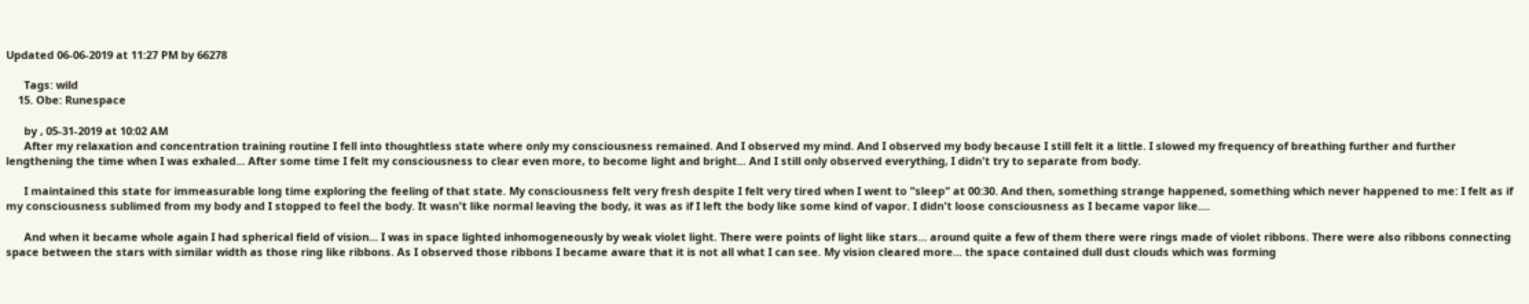Updated 06-06-2019 at 11:27 PM by 66278

      Tags: wild
    15. Obe: Runespace

      by , 05-31-2019 at 10:02 AM
      After my relaxation and concentration training routine I fell into thoughtless state where only my consciousness remained. And I observed my mind. And I observed my body because I still felt it a little. I slowed my frequency of breathing further and further lengthening the time when I was exhaled... After some time I felt my consciousness to clear even more, to become light and bright... And I still only observed everything, I didn't try to separate from body.

      I maintained this state for immeasurable long time exploring the feeling of that state. My consciousness felt very fresh despite I felt very tired when I went to "sleep" at 00:30. And then, something strange happened, something which never happened to me: I felt as if my consciousness sublimed from my body and I stopped to feel the body. It wasn't like normal leaving the body, it was as if I left the body like some kind of vapor. I didn't loose consciousness as I became vapor like....

      And when it became whole again I had spherical field of vision... I was in space lighted inhomogeneously by weak violet light. There were points of light like stars... around quite a few of them there were rings made of violet ribbons. There were also ribbons connecting space between the stars with similar width as those ring like ribbons. As I observed those ribbons I became aware that it is not all what I can see. My vision cleared more... the space contained dull dust clouds which was forming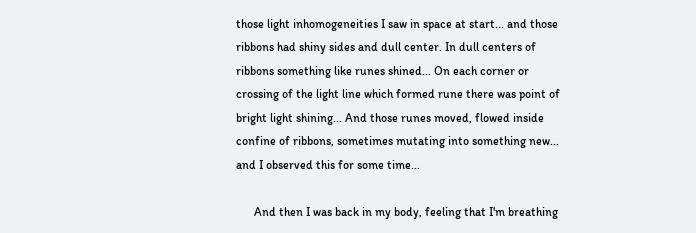those light inhomogeneities I saw in space at start... and those ribbons had shiny sides and dull center. In dull centers of ribbons something like runes shined... On each corner or crossing of the light line which formed rune there was point of bright light shining... And those runes moved, flowed inside confine of ribbons, sometimes mutating into something new... and I observed this for some time...

      And then I was back in my body, feeling that I'm breathing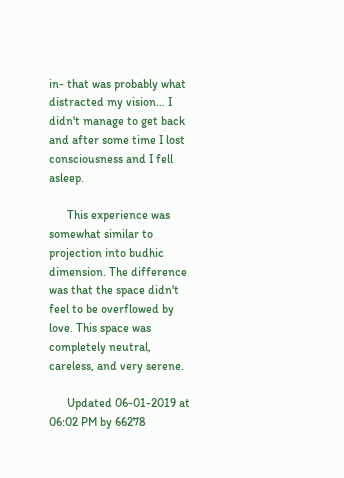in- that was probably what distracted my vision... I didn't manage to get back and after some time I lost consciousness and I fell asleep.

      This experience was somewhat similar to projection into budhic dimension. The difference was that the space didn't feel to be overflowed by love. This space was completely neutral, careless, and very serene.

      Updated 06-01-2019 at 06:02 PM by 66278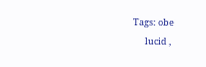Tags: obe
      lucid ,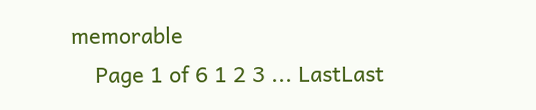memorable
    Page 1 of 6 1 2 3 ... LastLast